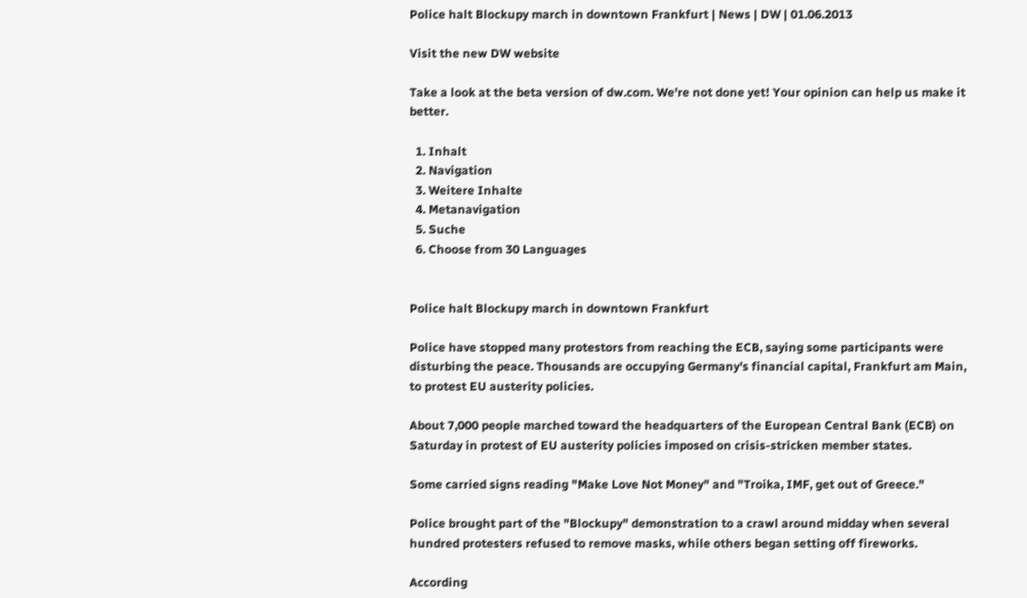Police halt Blockupy march in downtown Frankfurt | News | DW | 01.06.2013

Visit the new DW website

Take a look at the beta version of dw.com. We're not done yet! Your opinion can help us make it better.

  1. Inhalt
  2. Navigation
  3. Weitere Inhalte
  4. Metanavigation
  5. Suche
  6. Choose from 30 Languages


Police halt Blockupy march in downtown Frankfurt

Police have stopped many protestors from reaching the ECB, saying some participants were disturbing the peace. Thousands are occupying Germany's financial capital, Frankfurt am Main, to protest EU austerity policies.

About 7,000 people marched toward the headquarters of the European Central Bank (ECB) on Saturday in protest of EU austerity policies imposed on crisis-stricken member states.

Some carried signs reading "Make Love Not Money" and "Troika, IMF, get out of Greece."

Police brought part of the "Blockupy" demonstration to a crawl around midday when several hundred protesters refused to remove masks, while others began setting off fireworks.

According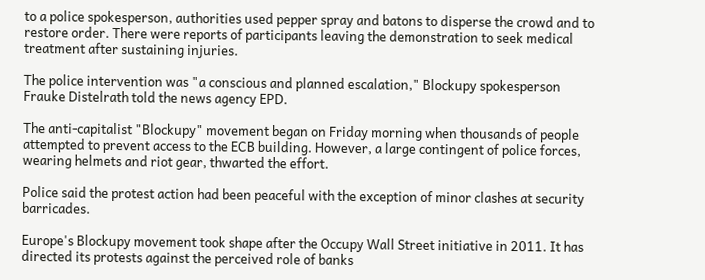to a police spokesperson, authorities used pepper spray and batons to disperse the crowd and to restore order. There were reports of participants leaving the demonstration to seek medical treatment after sustaining injuries.

The police intervention was "a conscious and planned escalation," Blockupy spokesperson Frauke Distelrath told the news agency EPD.

The anti-capitalist "Blockupy" movement began on Friday morning when thousands of people attempted to prevent access to the ECB building. However, a large contingent of police forces, wearing helmets and riot gear, thwarted the effort.

Police said the protest action had been peaceful with the exception of minor clashes at security barricades.

Europe's Blockupy movement took shape after the Occupy Wall Street initiative in 2011. It has directed its protests against the perceived role of banks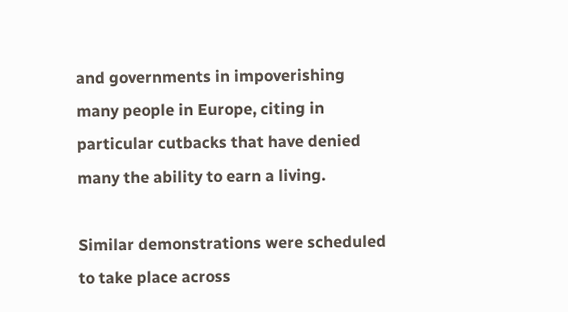and governments in impoverishing many people in Europe, citing in particular cutbacks that have denied many the ability to earn a living.

Similar demonstrations were scheduled to take place across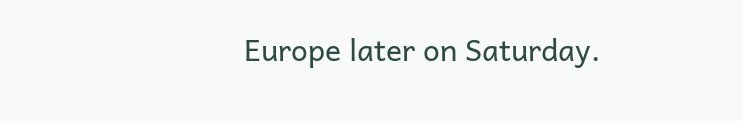Europe later on Saturday.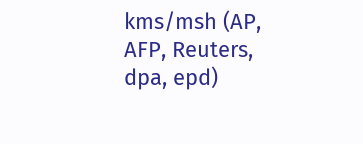kms/msh (AP, AFP, Reuters, dpa, epd)